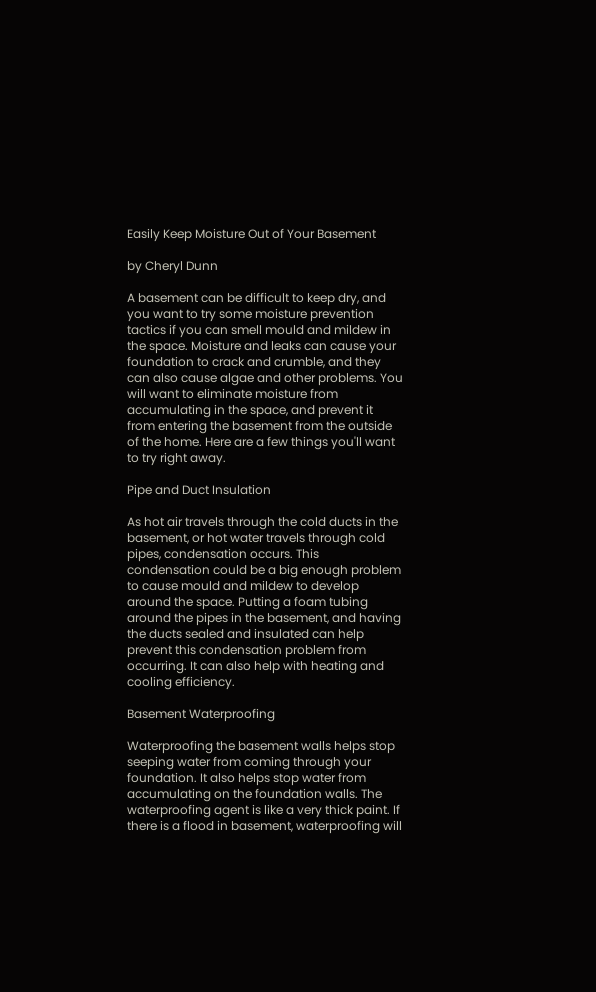Easily Keep Moisture Out of Your Basement

by Cheryl Dunn

A basement can be difficult to keep dry, and you want to try some moisture prevention tactics if you can smell mould and mildew in the space. Moisture and leaks can cause your foundation to crack and crumble, and they can also cause algae and other problems. You will want to eliminate moisture from accumulating in the space, and prevent it from entering the basement from the outside of the home. Here are a few things you'll want to try right away.

Pipe and Duct Insulation

As hot air travels through the cold ducts in the basement, or hot water travels through cold pipes, condensation occurs. This condensation could be a big enough problem to cause mould and mildew to develop around the space. Putting a foam tubing around the pipes in the basement, and having the ducts sealed and insulated can help prevent this condensation problem from occurring. It can also help with heating and cooling efficiency.

Basement Waterproofing

Waterproofing the basement walls helps stop seeping water from coming through your foundation. It also helps stop water from accumulating on the foundation walls. The waterproofing agent is like a very thick paint. If there is a flood in basement, waterproofing will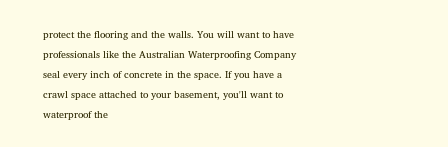protect the flooring and the walls. You will want to have professionals like the Australian Waterproofing Company seal every inch of concrete in the space. If you have a crawl space attached to your basement, you'll want to waterproof the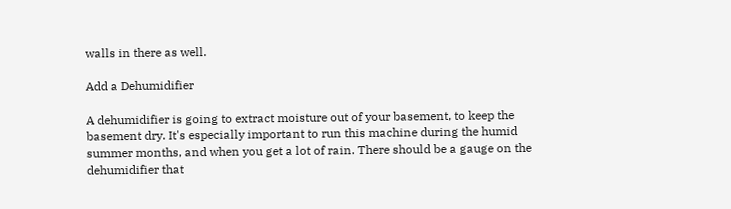walls in there as well.

Add a Dehumidifier

A dehumidifier is going to extract moisture out of your basement, to keep the basement dry. It's especially important to run this machine during the humid summer months, and when you get a lot of rain. There should be a gauge on the dehumidifier that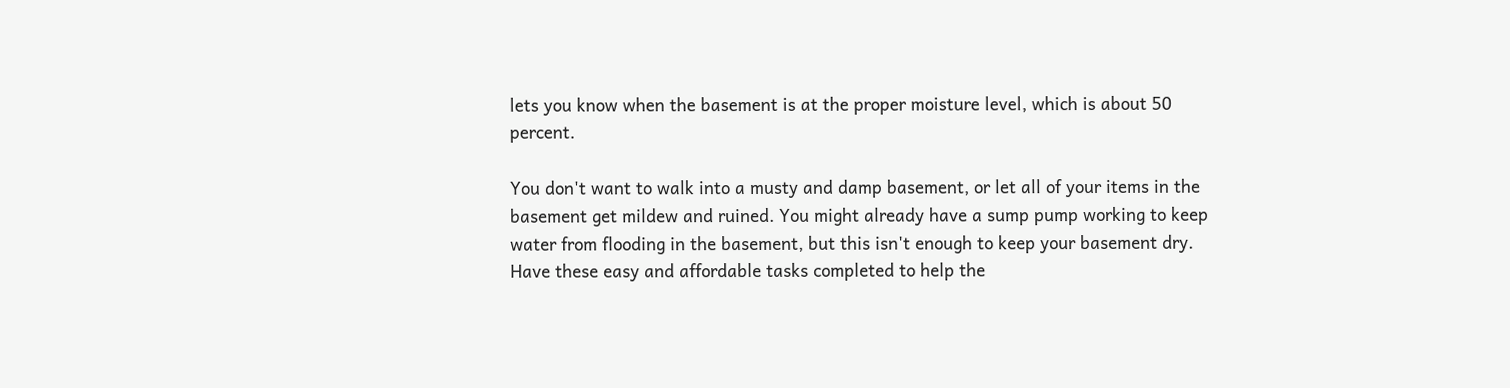lets you know when the basement is at the proper moisture level, which is about 50 percent.

You don't want to walk into a musty and damp basement, or let all of your items in the basement get mildew and ruined. You might already have a sump pump working to keep water from flooding in the basement, but this isn't enough to keep your basement dry. Have these easy and affordable tasks completed to help the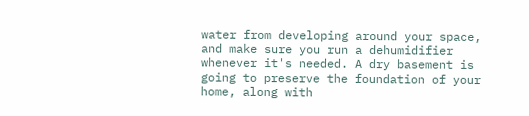water from developing around your space, and make sure you run a dehumidifier whenever it's needed. A dry basement is going to preserve the foundation of your home, along with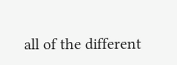all of the different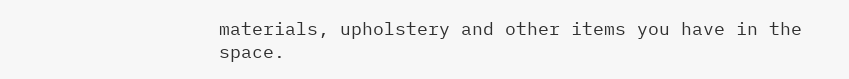materials, upholstery and other items you have in the space.